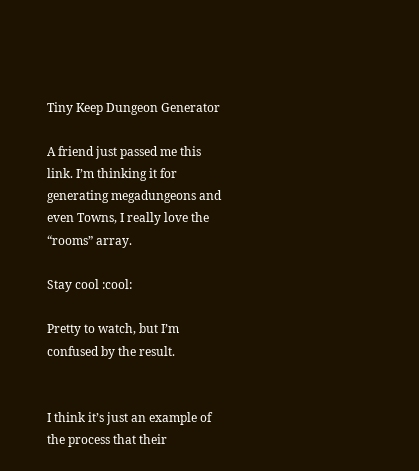Tiny Keep Dungeon Generator

A friend just passed me this link. I’m thinking it for generating megadungeons and even Towns, I really love the “rooms” array.

Stay cool :cool:

Pretty to watch, but I’m confused by the result.


I think it’s just an example of the process that their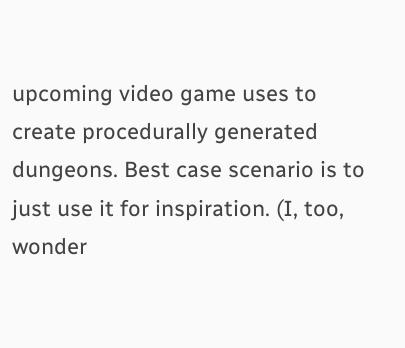upcoming video game uses to create procedurally generated dungeons. Best case scenario is to just use it for inspiration. (I, too, wonder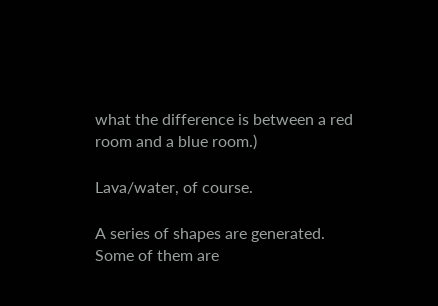what the difference is between a red room and a blue room.)

Lava/water, of course.

A series of shapes are generated.
Some of them are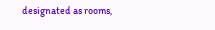designated as rooms,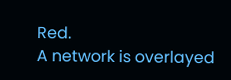Red.
A network is overlayed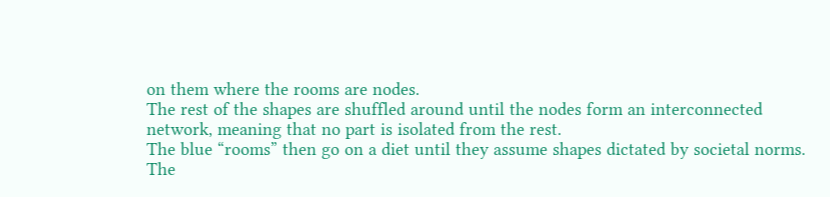on them where the rooms are nodes.
The rest of the shapes are shuffled around until the nodes form an interconnected network, meaning that no part is isolated from the rest.
The blue “rooms” then go on a diet until they assume shapes dictated by societal norms.
The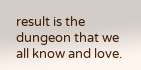result is the dungeon that we all know and love.